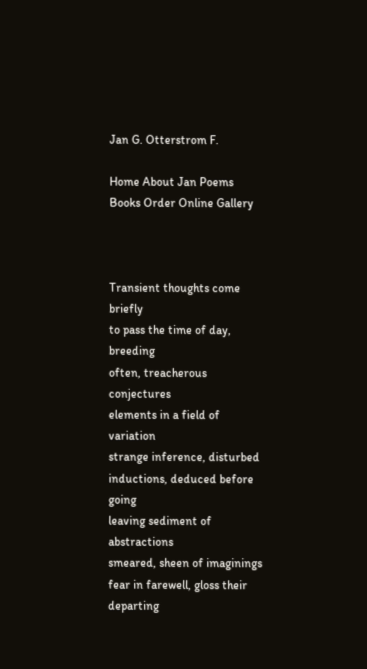Jan G. Otterstrom F.

Home About Jan Poems Books Order Online Gallery



Transient thoughts come briefly
to pass the time of day, breeding
often, treacherous conjectures
elements in a field of variation
strange inference, disturbed
inductions, deduced before going
leaving sediment of abstractions
smeared, sheen of imaginings
fear in farewell, gloss their departing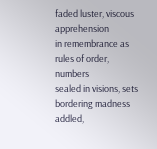faded luster, viscous apprehension
in remembrance as rules of order, numbers
sealed in visions, sets bordering madness
addled,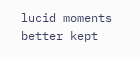lucid moments better kept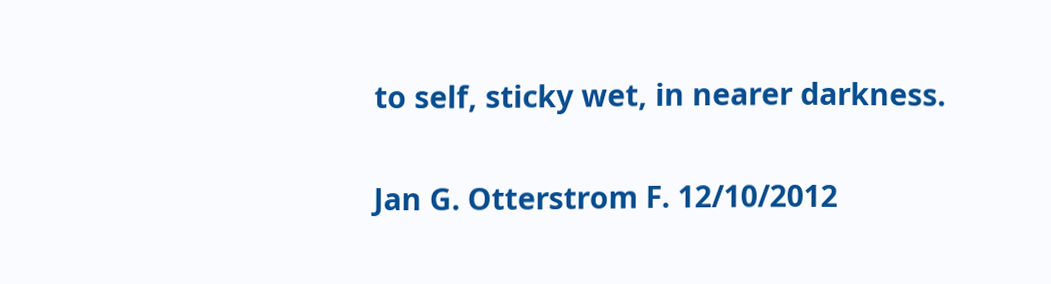to self, sticky wet, in nearer darkness.

Jan G. Otterstrom F. 12/10/2012